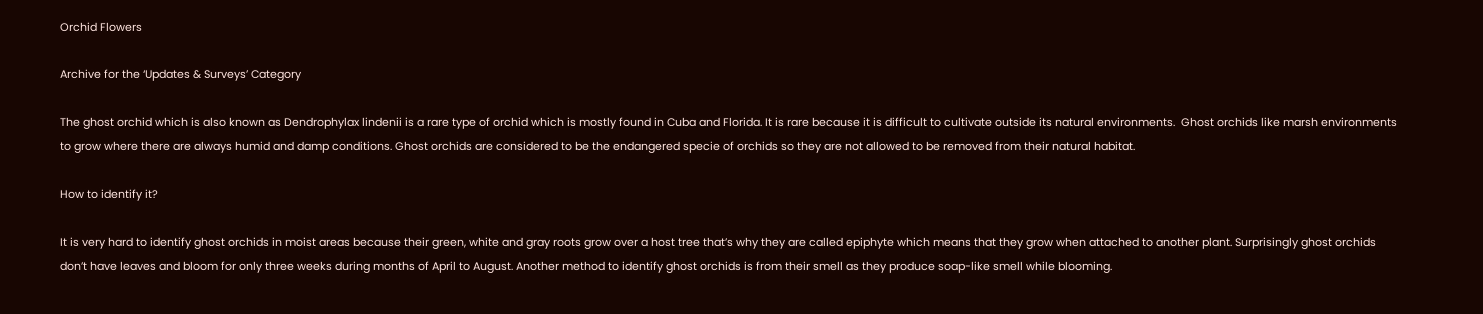Orchid Flowers

Archive for the ‘Updates & Surveys’ Category

The ghost orchid which is also known as Dendrophylax lindenii is a rare type of orchid which is mostly found in Cuba and Florida. It is rare because it is difficult to cultivate outside its natural environments.  Ghost orchids like marsh environments to grow where there are always humid and damp conditions. Ghost orchids are considered to be the endangered specie of orchids so they are not allowed to be removed from their natural habitat.

How to identify it?

It is very hard to identify ghost orchids in moist areas because their green, white and gray roots grow over a host tree that’s why they are called epiphyte which means that they grow when attached to another plant. Surprisingly ghost orchids don’t have leaves and bloom for only three weeks during months of April to August. Another method to identify ghost orchids is from their smell as they produce soap-like smell while blooming.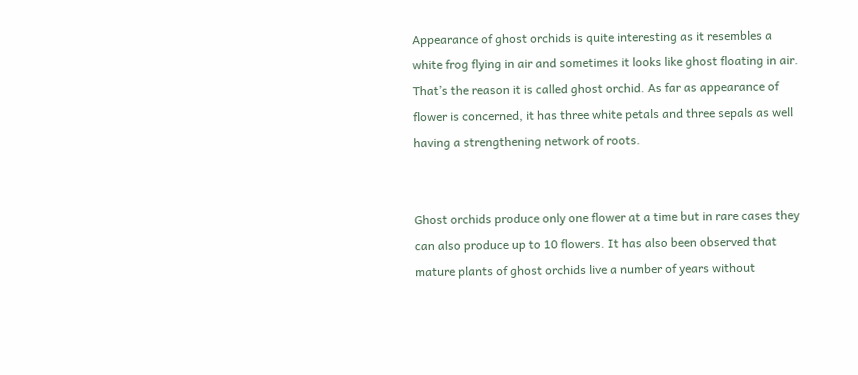Appearance of ghost orchids is quite interesting as it resembles a white frog flying in air and sometimes it looks like ghost floating in air. That’s the reason it is called ghost orchid. As far as appearance of flower is concerned, it has three white petals and three sepals as well having a strengthening network of roots.


Ghost orchids produce only one flower at a time but in rare cases they can also produce up to 10 flowers. It has also been observed that mature plants of ghost orchids live a number of years without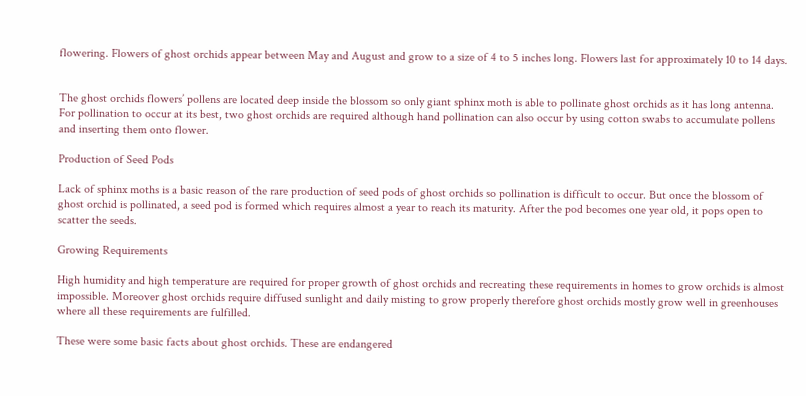flowering. Flowers of ghost orchids appear between May and August and grow to a size of 4 to 5 inches long. Flowers last for approximately 10 to 14 days.


The ghost orchids flowers’ pollens are located deep inside the blossom so only giant sphinx moth is able to pollinate ghost orchids as it has long antenna. For pollination to occur at its best, two ghost orchids are required although hand pollination can also occur by using cotton swabs to accumulate pollens and inserting them onto flower.

Production of Seed Pods

Lack of sphinx moths is a basic reason of the rare production of seed pods of ghost orchids so pollination is difficult to occur. But once the blossom of ghost orchid is pollinated, a seed pod is formed which requires almost a year to reach its maturity. After the pod becomes one year old, it pops open to scatter the seeds.

Growing Requirements

High humidity and high temperature are required for proper growth of ghost orchids and recreating these requirements in homes to grow orchids is almost impossible. Moreover ghost orchids require diffused sunlight and daily misting to grow properly therefore ghost orchids mostly grow well in greenhouses where all these requirements are fulfilled.

These were some basic facts about ghost orchids. These are endangered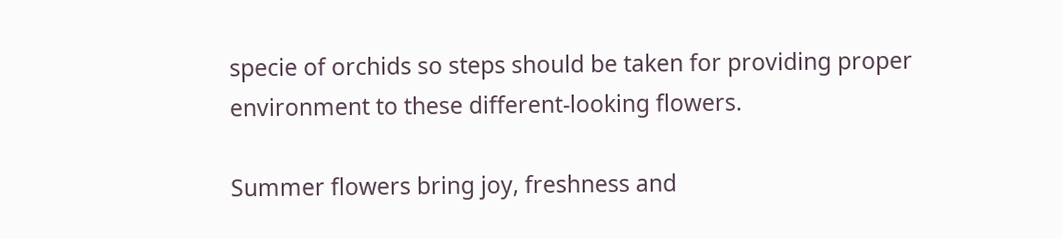specie of orchids so steps should be taken for providing proper environment to these different-looking flowers.

Summer flowers bring joy, freshness and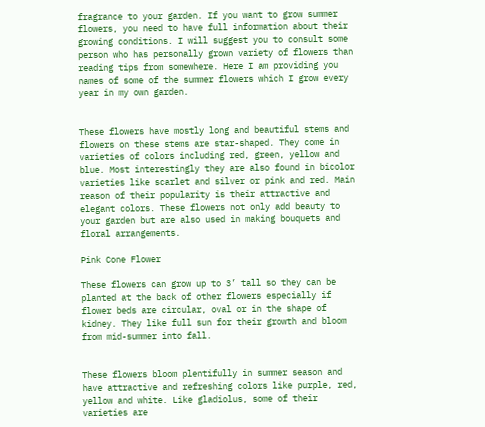fragrance to your garden. If you want to grow summer flowers, you need to have full information about their growing conditions. I will suggest you to consult some person who has personally grown variety of flowers than reading tips from somewhere. Here I am providing you names of some of the summer flowers which I grow every year in my own garden.


These flowers have mostly long and beautiful stems and flowers on these stems are star-shaped. They come in varieties of colors including red, green, yellow and blue. Most interestingly they are also found in bicolor varieties like scarlet and silver or pink and red. Main reason of their popularity is their attractive and elegant colors. These flowers not only add beauty to your garden but are also used in making bouquets and floral arrangements.

Pink Cone Flower

These flowers can grow up to 3’ tall so they can be planted at the back of other flowers especially if flower beds are circular, oval or in the shape of kidney. They like full sun for their growth and bloom from mid-summer into fall.


These flowers bloom plentifully in summer season and have attractive and refreshing colors like purple, red, yellow and white. Like gladiolus, some of their varieties are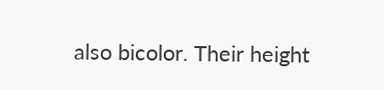also bicolor. Their height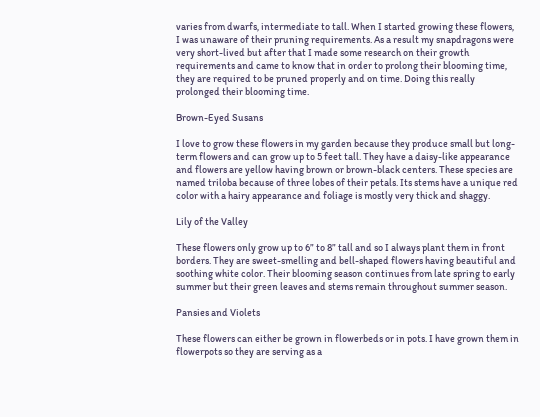varies from dwarfs, intermediate to tall. When I started growing these flowers, I was unaware of their pruning requirements. As a result my snapdragons were very short-lived but after that I made some research on their growth requirements and came to know that in order to prolong their blooming time, they are required to be pruned properly and on time. Doing this really prolonged their blooming time.

Brown-Eyed Susans

I love to grow these flowers in my garden because they produce small but long-term flowers and can grow up to 5 feet tall. They have a daisy-like appearance and flowers are yellow having brown or brown-black centers. These species are named triloba because of three lobes of their petals. Its stems have a unique red color with a hairy appearance and foliage is mostly very thick and shaggy.

Lily of the Valley

These flowers only grow up to 6” to 8” tall and so I always plant them in front borders. They are sweet-smelling and bell-shaped flowers having beautiful and soothing white color. Their blooming season continues from late spring to early summer but their green leaves and stems remain throughout summer season.

Pansies and Violets

These flowers can either be grown in flowerbeds or in pots. I have grown them in flowerpots so they are serving as a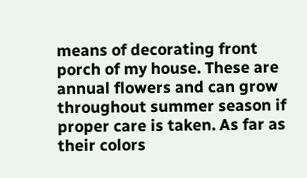means of decorating front porch of my house. These are annual flowers and can grow throughout summer season if proper care is taken. As far as their colors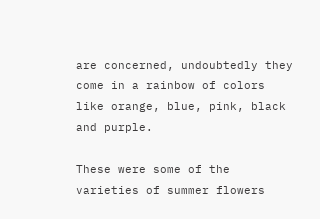are concerned, undoubtedly they come in a rainbow of colors like orange, blue, pink, black and purple.

These were some of the varieties of summer flowers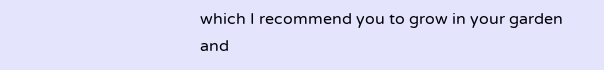which I recommend you to grow in your garden and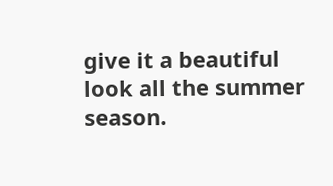give it a beautiful look all the summer season.